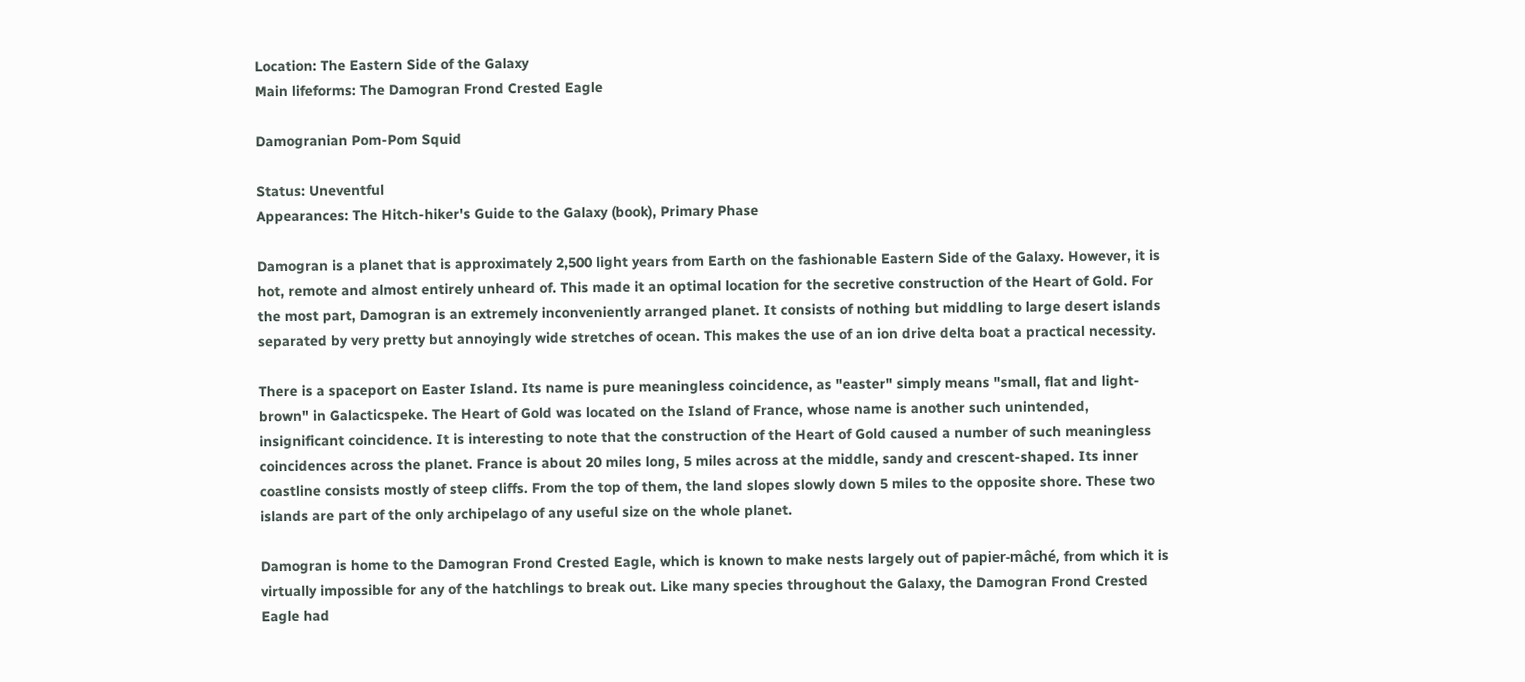Location: The Eastern Side of the Galaxy
Main lifeforms: The Damogran Frond Crested Eagle

Damogranian Pom-Pom Squid

Status: Uneventful
Appearances: The Hitch-hiker's Guide to the Galaxy (book), Primary Phase

Damogran is a planet that is approximately 2,500 light years from Earth on the fashionable Eastern Side of the Galaxy. However, it is hot, remote and almost entirely unheard of. This made it an optimal location for the secretive construction of the Heart of Gold. For the most part, Damogran is an extremely inconveniently arranged planet. It consists of nothing but middling to large desert islands separated by very pretty but annoyingly wide stretches of ocean. This makes the use of an ion drive delta boat a practical necessity.

There is a spaceport on Easter Island. Its name is pure meaningless coincidence, as "easter" simply means "small, flat and light-brown" in Galacticspeke. The Heart of Gold was located on the Island of France, whose name is another such unintended, insignificant coincidence. It is interesting to note that the construction of the Heart of Gold caused a number of such meaningless coincidences across the planet. France is about 20 miles long, 5 miles across at the middle, sandy and crescent-shaped. Its inner coastline consists mostly of steep cliffs. From the top of them, the land slopes slowly down 5 miles to the opposite shore. These two islands are part of the only archipelago of any useful size on the whole planet.

Damogran is home to the Damogran Frond Crested Eagle, which is known to make nests largely out of papier-mâché, from which it is virtually impossible for any of the hatchlings to break out. Like many species throughout the Galaxy, the Damogran Frond Crested Eagle had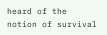heard of the notion of survival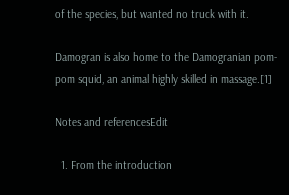of the species, but wanted no truck with it.

Damogran is also home to the Damogranian pom-pom squid, an animal highly skilled in massage.[1]

Notes and referencesEdit

  1. From the introduction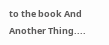to the book And Another Thing....